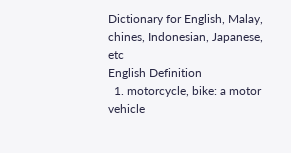Dictionary for English, Malay, chines, Indonesian, Japanese, etc
English Definition
  1. motorcycle, bike: a motor vehicle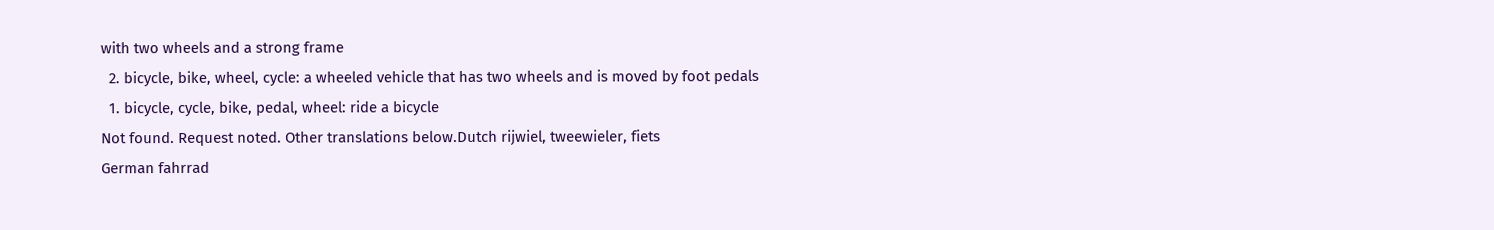with two wheels and a strong frame
  2. bicycle, bike, wheel, cycle: a wheeled vehicle that has two wheels and is moved by foot pedals
  1. bicycle, cycle, bike, pedal, wheel: ride a bicycle
Not found. Request noted. Other translations below.Dutch rijwiel, tweewieler, fiets
German fahrrad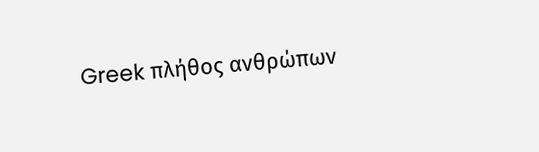Greek πλήθος ανθρώπων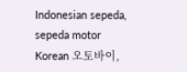Indonesian sepeda, sepeda motor
Korean 오토바이,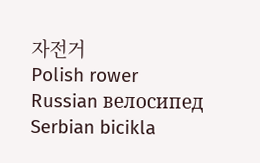자전거
Polish rower
Russian велосипед
Serbian bicikla